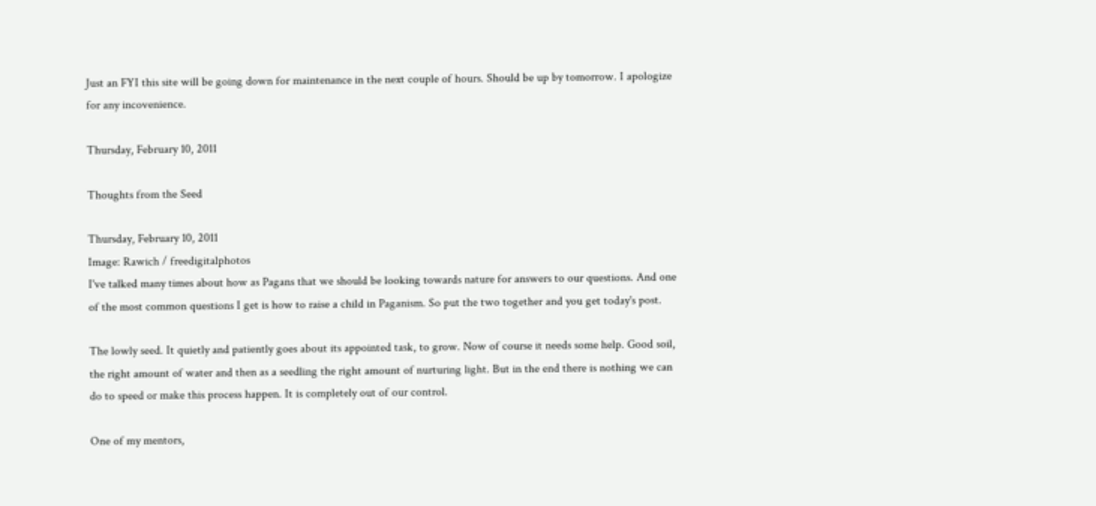Just an FYI this site will be going down for maintenance in the next couple of hours. Should be up by tomorrow. I apologize for any incovenience.

Thursday, February 10, 2011

Thoughts from the Seed

Thursday, February 10, 2011
Image: Rawich / freedigitalphotos
I've talked many times about how as Pagans that we should be looking towards nature for answers to our questions. And one of the most common questions I get is how to raise a child in Paganism. So put the two together and you get today's post.

The lowly seed. It quietly and patiently goes about its appointed task, to grow. Now of course it needs some help. Good soil, the right amount of water and then as a seedling the right amount of nurturing light. But in the end there is nothing we can do to speed or make this process happen. It is completely out of our control.

One of my mentors,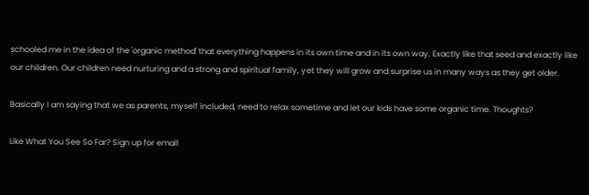schooled me in the idea of the 'organic method' that everything happens in its own time and in its own way. Exactly like that seed and exactly like our children. Our children need nurturing and a strong and spiritual family, yet they will grow and surprise us in many ways as they get older.

Basically I am saying that we as parents, myself included, need to relax sometime and let our kids have some organic time. Thoughts?

Like What You See So Far? Sign up for email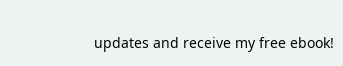updates and receive my free ebook!